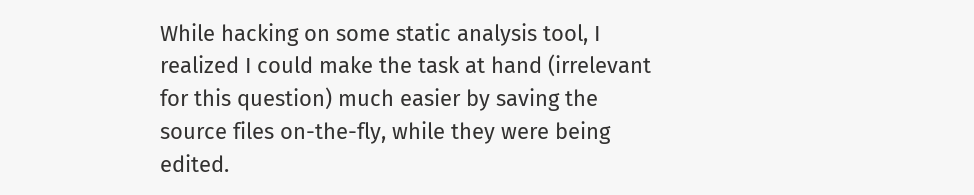While hacking on some static analysis tool, I realized I could make the task at hand (irrelevant for this question) much easier by saving the source files on-the-fly, while they were being edited.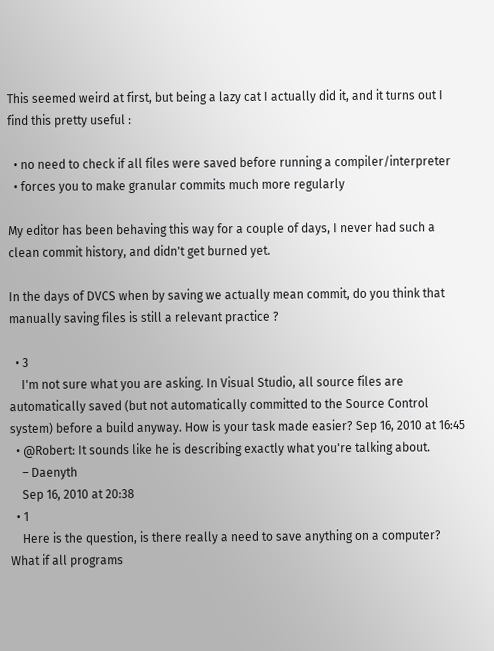This seemed weird at first, but being a lazy cat I actually did it, and it turns out I find this pretty useful :

  • no need to check if all files were saved before running a compiler/interpreter
  • forces you to make granular commits much more regularly

My editor has been behaving this way for a couple of days, I never had such a clean commit history, and didn't get burned yet.

In the days of DVCS when by saving we actually mean commit, do you think that manually saving files is still a relevant practice ?

  • 3
    I'm not sure what you are asking. In Visual Studio, all source files are automatically saved (but not automatically committed to the Source Control system) before a build anyway. How is your task made easier? Sep 16, 2010 at 16:45
  • @Robert: It sounds like he is describing exactly what you're talking about.
    – Daenyth
    Sep 16, 2010 at 20:38
  • 1
    Here is the question, is there really a need to save anything on a computer? What if all programs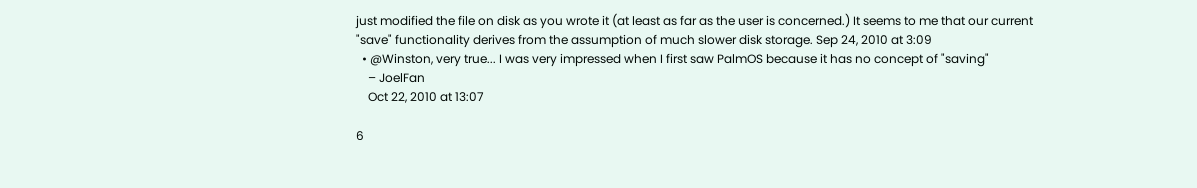just modified the file on disk as you wrote it (at least as far as the user is concerned.) It seems to me that our current "save" functionality derives from the assumption of much slower disk storage. Sep 24, 2010 at 3:09
  • @Winston, very true... I was very impressed when I first saw PalmOS because it has no concept of "saving"
    – JoelFan
    Oct 22, 2010 at 13:07

6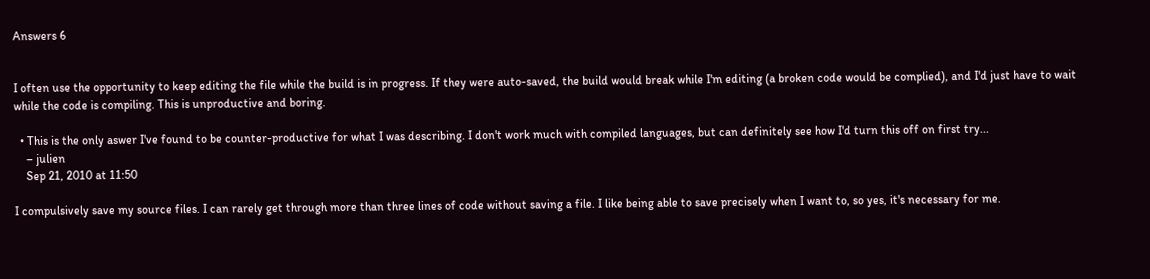Answers 6


I often use the opportunity to keep editing the file while the build is in progress. If they were auto-saved, the build would break while I'm editing (a broken code would be complied), and I'd just have to wait while the code is compiling. This is unproductive and boring.

  • This is the only aswer I've found to be counter-productive for what I was describing. I don't work much with compiled languages, but can definitely see how I'd turn this off on first try...
    – julien
    Sep 21, 2010 at 11:50

I compulsively save my source files. I can rarely get through more than three lines of code without saving a file. I like being able to save precisely when I want to, so yes, it's necessary for me.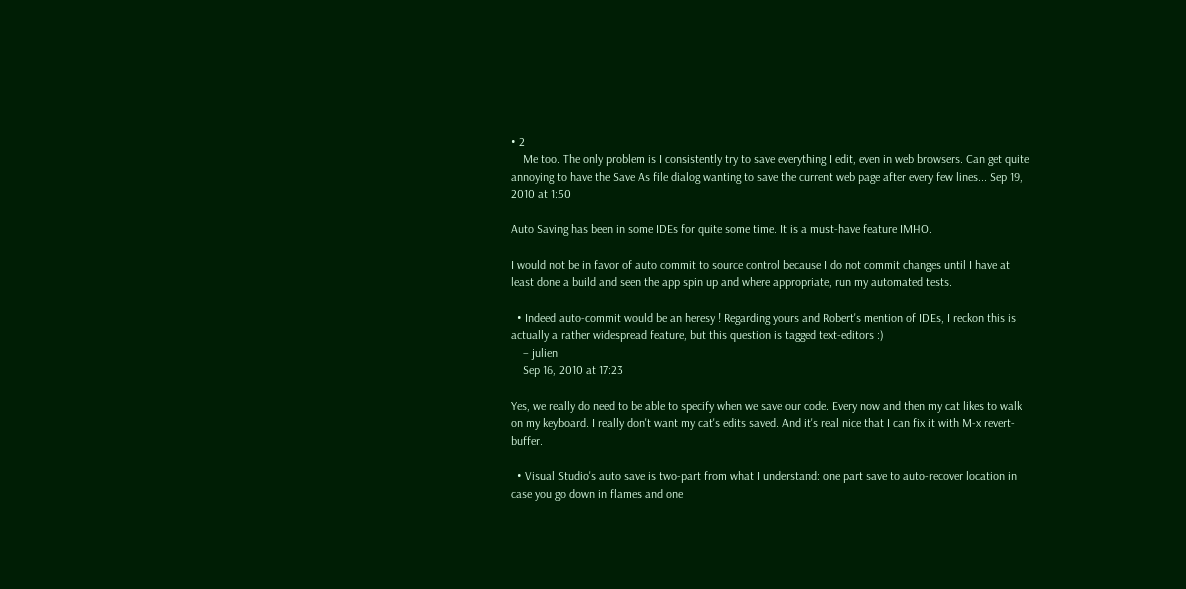• 2
    Me too. The only problem is I consistently try to save everything I edit, even in web browsers. Can get quite annoying to have the Save As file dialog wanting to save the current web page after every few lines... Sep 19, 2010 at 1:50

Auto Saving has been in some IDEs for quite some time. It is a must-have feature IMHO.

I would not be in favor of auto commit to source control because I do not commit changes until I have at least done a build and seen the app spin up and where appropriate, run my automated tests.

  • Indeed auto-commit would be an heresy ! Regarding yours and Robert's mention of IDEs, I reckon this is actually a rather widespread feature, but this question is tagged text-editors :)
    – julien
    Sep 16, 2010 at 17:23

Yes, we really do need to be able to specify when we save our code. Every now and then my cat likes to walk on my keyboard. I really don't want my cat's edits saved. And it's real nice that I can fix it with M-x revert-buffer.

  • Visual Studio's auto save is two-part from what I understand: one part save to auto-recover location in case you go down in flames and one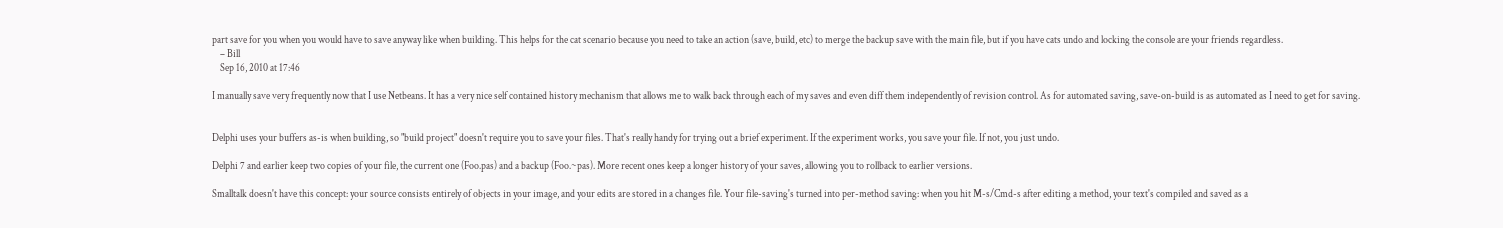part save for you when you would have to save anyway like when building. This helps for the cat scenario because you need to take an action (save, build, etc) to merge the backup save with the main file, but if you have cats undo and locking the console are your friends regardless.
    – Bill
    Sep 16, 2010 at 17:46

I manually save very frequently now that I use Netbeans. It has a very nice self contained history mechanism that allows me to walk back through each of my saves and even diff them independently of revision control. As for automated saving, save-on-build is as automated as I need to get for saving.


Delphi uses your buffers as-is when building, so "build project" doesn't require you to save your files. That's really handy for trying out a brief experiment. If the experiment works, you save your file. If not, you just undo.

Delphi 7 and earlier keep two copies of your file, the current one (Foo.pas) and a backup (Foo.~pas). More recent ones keep a longer history of your saves, allowing you to rollback to earlier versions.

Smalltalk doesn't have this concept: your source consists entirely of objects in your image, and your edits are stored in a changes file. Your file-saving's turned into per-method saving: when you hit M-s/Cmd-s after editing a method, your text's compiled and saved as a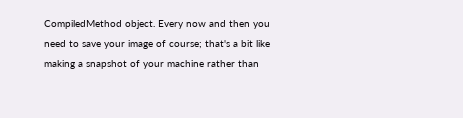CompiledMethod object. Every now and then you need to save your image of course; that's a bit like making a snapshot of your machine rather than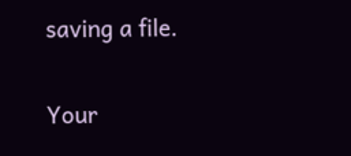saving a file.

Your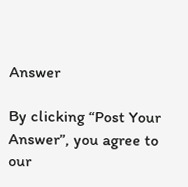Answer

By clicking “Post Your Answer”, you agree to our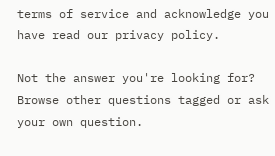terms of service and acknowledge you have read our privacy policy.

Not the answer you're looking for? Browse other questions tagged or ask your own question.